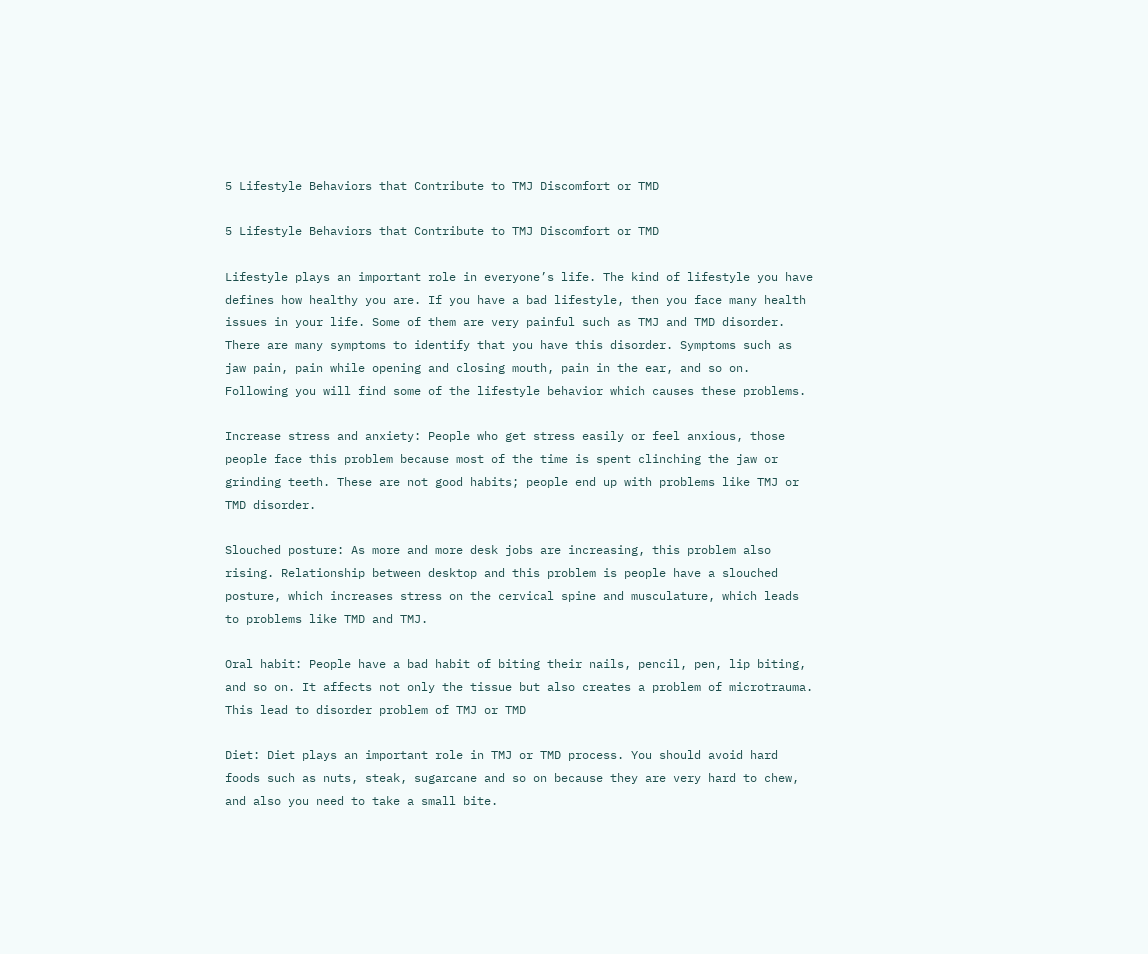5 Lifestyle Behaviors that Contribute to TMJ Discomfort or TMD

5 Lifestyle Behaviors that Contribute to TMJ Discomfort or TMD

Lifestyle plays an important role in everyone’s life. The kind of lifestyle you have defines how healthy you are. If you have a bad lifestyle, then you face many health issues in your life. Some of them are very painful such as TMJ and TMD disorder. There are many symptoms to identify that you have this disorder. Symptoms such as jaw pain, pain while opening and closing mouth, pain in the ear, and so on. Following you will find some of the lifestyle behavior which causes these problems.

Increase stress and anxiety: People who get stress easily or feel anxious, those people face this problem because most of the time is spent clinching the jaw or grinding teeth. These are not good habits; people end up with problems like TMJ or TMD disorder.

Slouched posture: As more and more desk jobs are increasing, this problem also rising. Relationship between desktop and this problem is people have a slouched posture, which increases stress on the cervical spine and musculature, which leads to problems like TMD and TMJ.

Oral habit: People have a bad habit of biting their nails, pencil, pen, lip biting, and so on. It affects not only the tissue but also creates a problem of microtrauma. This lead to disorder problem of TMJ or TMD

Diet: Diet plays an important role in TMJ or TMD process. You should avoid hard foods such as nuts, steak, sugarcane and so on because they are very hard to chew, and also you need to take a small bite.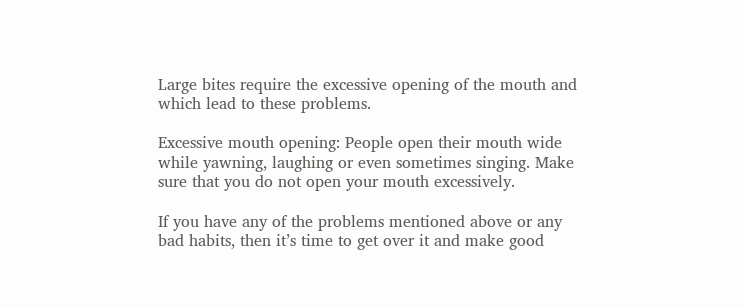Large bites require the excessive opening of the mouth and which lead to these problems.

Excessive mouth opening: People open their mouth wide while yawning, laughing or even sometimes singing. Make sure that you do not open your mouth excessively.

If you have any of the problems mentioned above or any bad habits, then it’s time to get over it and make good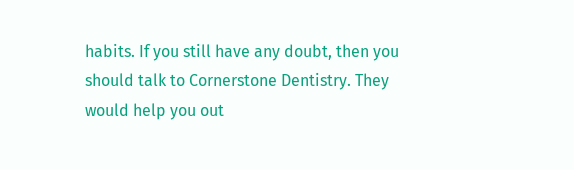habits. If you still have any doubt, then you should talk to Cornerstone Dentistry. They would help you out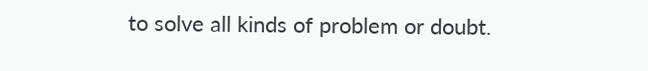to solve all kinds of problem or doubt.